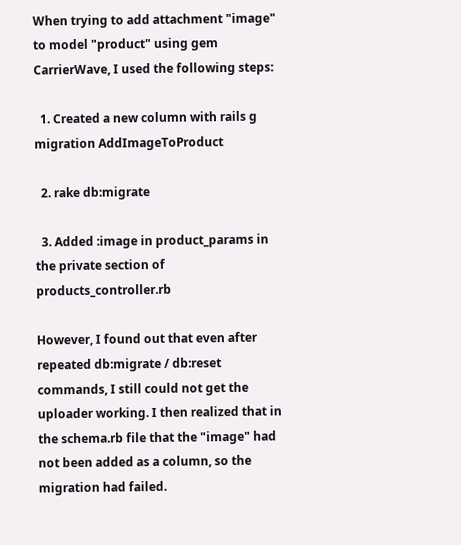When trying to add attachment "image" to model "product" using gem CarrierWave, I used the following steps:

  1. Created a new column with rails g migration AddImageToProduct

  2. rake db:migrate

  3. Added :image in product_params in the private section of products_controller.rb

However, I found out that even after repeated db:migrate / db:reset commands, I still could not get the uploader working. I then realized that in the schema.rb file that the "image" had not been added as a column, so the migration had failed.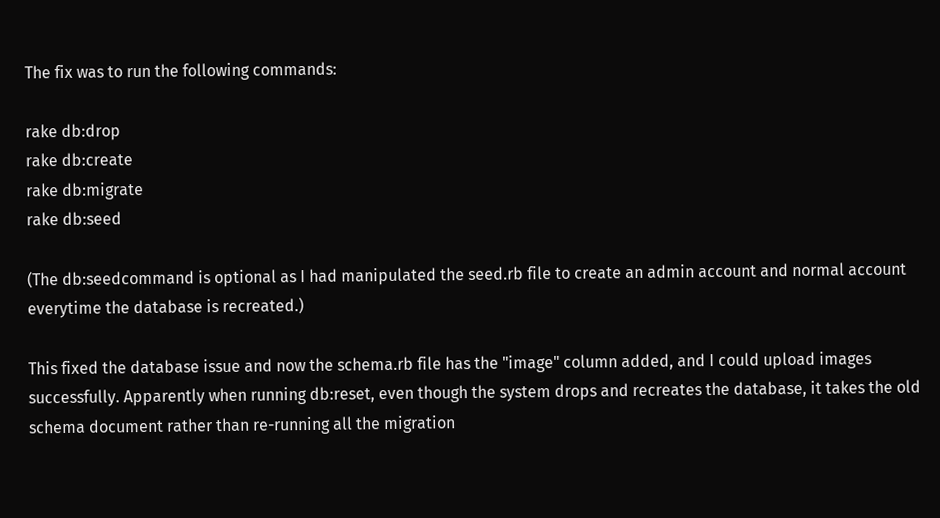The fix was to run the following commands:

rake db:drop
rake db:create
rake db:migrate
rake db:seed

(The db:seedcommand is optional as I had manipulated the seed.rb file to create an admin account and normal account everytime the database is recreated.)

This fixed the database issue and now the schema.rb file has the "image" column added, and I could upload images successfully. Apparently when running db:reset, even though the system drops and recreates the database, it takes the old schema document rather than re-running all the migration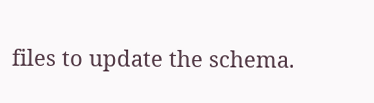files to update the schema.